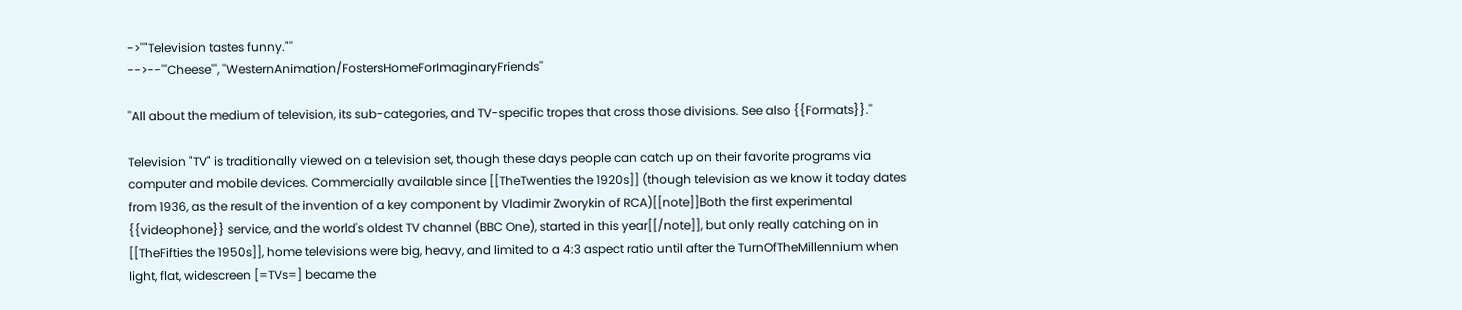->''"Television tastes funny."''
-->--'''Cheese''', ''WesternAnimation/FostersHomeForImaginaryFriends''

''All about the medium of television, its sub-categories, and TV-specific tropes that cross those divisions. See also {{Formats}}.''

Television "TV" is traditionally viewed on a television set, though these days people can catch up on their favorite programs via computer and mobile devices. Commercially available since [[TheTwenties the 1920s]] (though television as we know it today dates from 1936, as the result of the invention of a key component by Vladimir Zworykin of RCA)[[note]]Both the first experimental {{videophone}} service, and the world's oldest TV channel (BBC One), started in this year[[/note]], but only really catching on in [[TheFifties the 1950s]], home televisions were big, heavy, and limited to a 4:3 aspect ratio until after the TurnOfTheMillennium when light, flat, widescreen [=TVs=] became the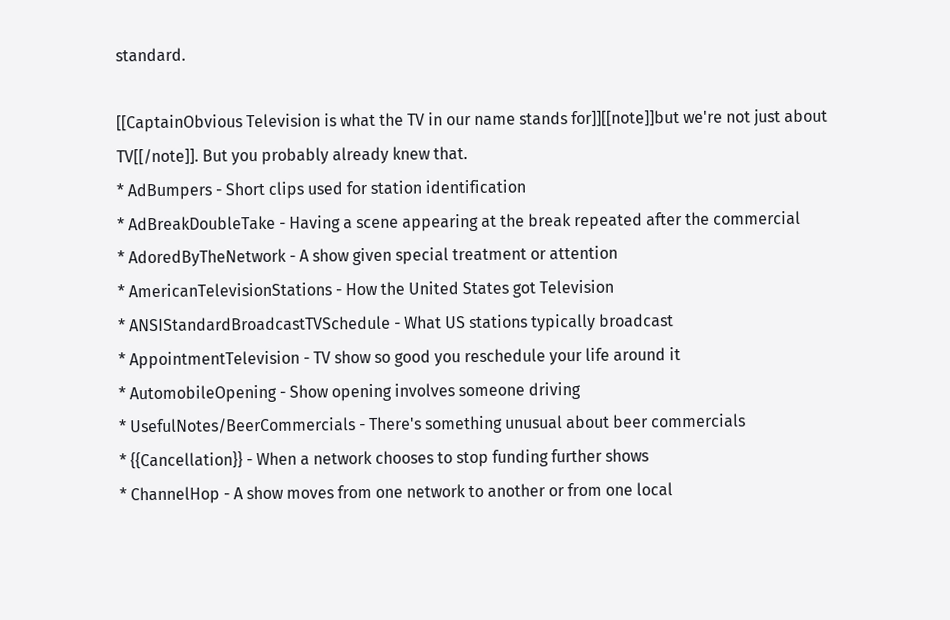standard.

[[CaptainObvious Television is what the TV in our name stands for]][[note]]but we're not just about TV[[/note]]. But you probably already knew that.
* AdBumpers - Short clips used for station identification
* AdBreakDoubleTake - Having a scene appearing at the break repeated after the commercial
* AdoredByTheNetwork - A show given special treatment or attention
* AmericanTelevisionStations - How the United States got Television
* ANSIStandardBroadcastTVSchedule - What US stations typically broadcast
* AppointmentTelevision - TV show so good you reschedule your life around it
* AutomobileOpening - Show opening involves someone driving
* UsefulNotes/BeerCommercials - There's something unusual about beer commercials
* {{Cancellation}} - When a network chooses to stop funding further shows
* ChannelHop - A show moves from one network to another or from one local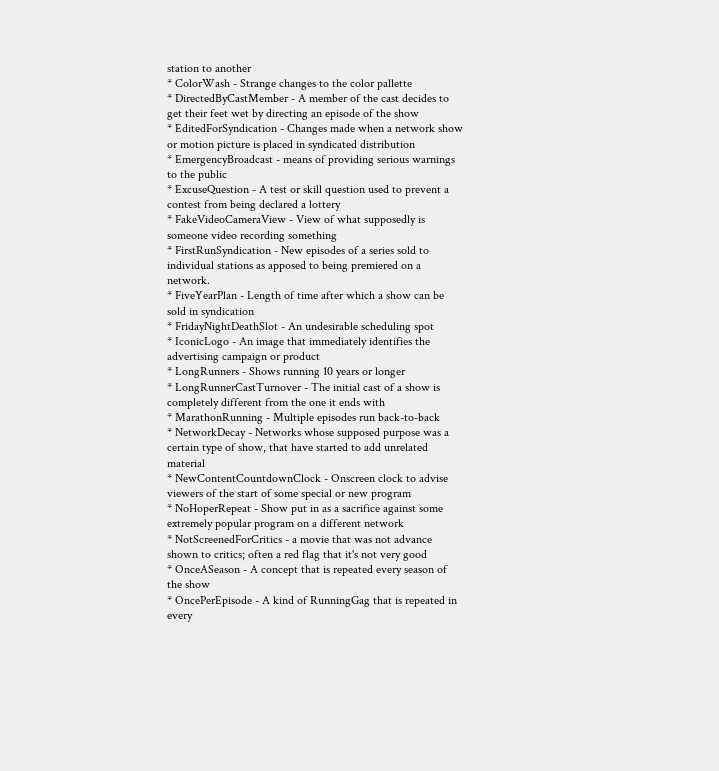station to another
* ColorWash - Strange changes to the color pallette
* DirectedByCastMember - A member of the cast decides to get their feet wet by directing an episode of the show
* EditedForSyndication - Changes made when a network show or motion picture is placed in syndicated distribution
* EmergencyBroadcast - means of providing serious warnings to the public
* ExcuseQuestion - A test or skill question used to prevent a contest from being declared a lottery
* FakeVideoCameraView - View of what supposedly is someone video recording something
* FirstRunSyndication - New episodes of a series sold to individual stations as apposed to being premiered on a network.
* FiveYearPlan - Length of time after which a show can be sold in syndication
* FridayNightDeathSlot - An undesirable scheduling spot
* IconicLogo - An image that immediately identifies the advertising campaign or product
* LongRunners - Shows running 10 years or longer
* LongRunnerCastTurnover - The initial cast of a show is completely different from the one it ends with
* MarathonRunning - Multiple episodes run back-to-back
* NetworkDecay - Networks whose supposed purpose was a certain type of show, that have started to add unrelated material
* NewContentCountdownClock - Onscreen clock to advise viewers of the start of some special or new program
* NoHoperRepeat - Show put in as a sacrifice against some extremely popular program on a different network
* NotScreenedForCritics - a movie that was not advance shown to critics; often a red flag that it's not very good
* OnceASeason - A concept that is repeated every season of the show
* OncePerEpisode - A kind of RunningGag that is repeated in every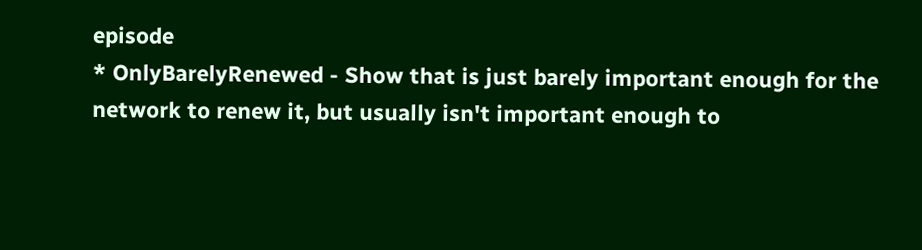episode
* OnlyBarelyRenewed - Show that is just barely important enough for the network to renew it, but usually isn't important enough to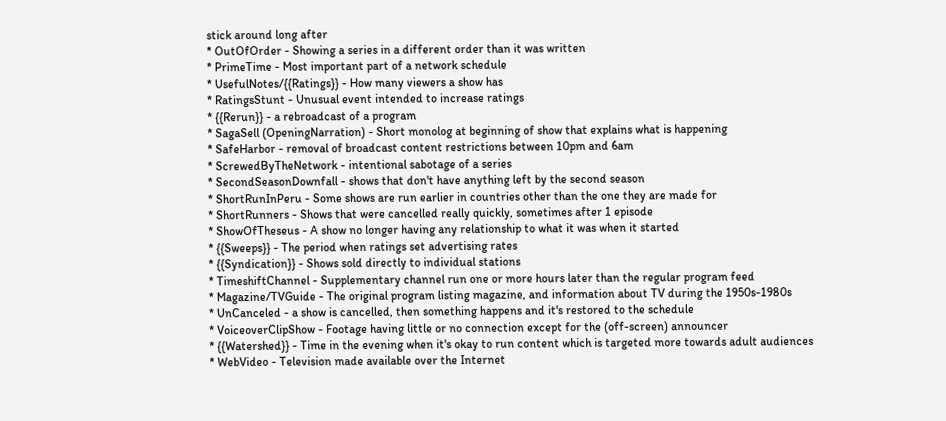stick around long after
* OutOfOrder - Showing a series in a different order than it was written
* PrimeTime - Most important part of a network schedule
* UsefulNotes/{{Ratings}} - How many viewers a show has
* RatingsStunt - Unusual event intended to increase ratings
* {{Rerun}} - a rebroadcast of a program
* SagaSell (OpeningNarration) - Short monolog at beginning of show that explains what is happening
* SafeHarbor - removal of broadcast content restrictions between 10pm and 6am
* ScrewedByTheNetwork - intentional sabotage of a series
* SecondSeasonDownfall - shows that don't have anything left by the second season
* ShortRunInPeru - Some shows are run earlier in countries other than the one they are made for
* ShortRunners - Shows that were cancelled really quickly, sometimes after 1 episode
* ShowOfTheseus - A show no longer having any relationship to what it was when it started
* {{Sweeps}} - The period when ratings set advertising rates
* {{Syndication}} - Shows sold directly to individual stations
* TimeshiftChannel - Supplementary channel run one or more hours later than the regular program feed
* Magazine/TVGuide - The original program listing magazine, and information about TV during the 1950s-1980s
* UnCanceled - a show is cancelled, then something happens and it's restored to the schedule
* VoiceoverClipShow - Footage having little or no connection except for the (off-screen) announcer
* {{Watershed}} - Time in the evening when it's okay to run content which is targeted more towards adult audiences
* WebVideo - Television made available over the Internet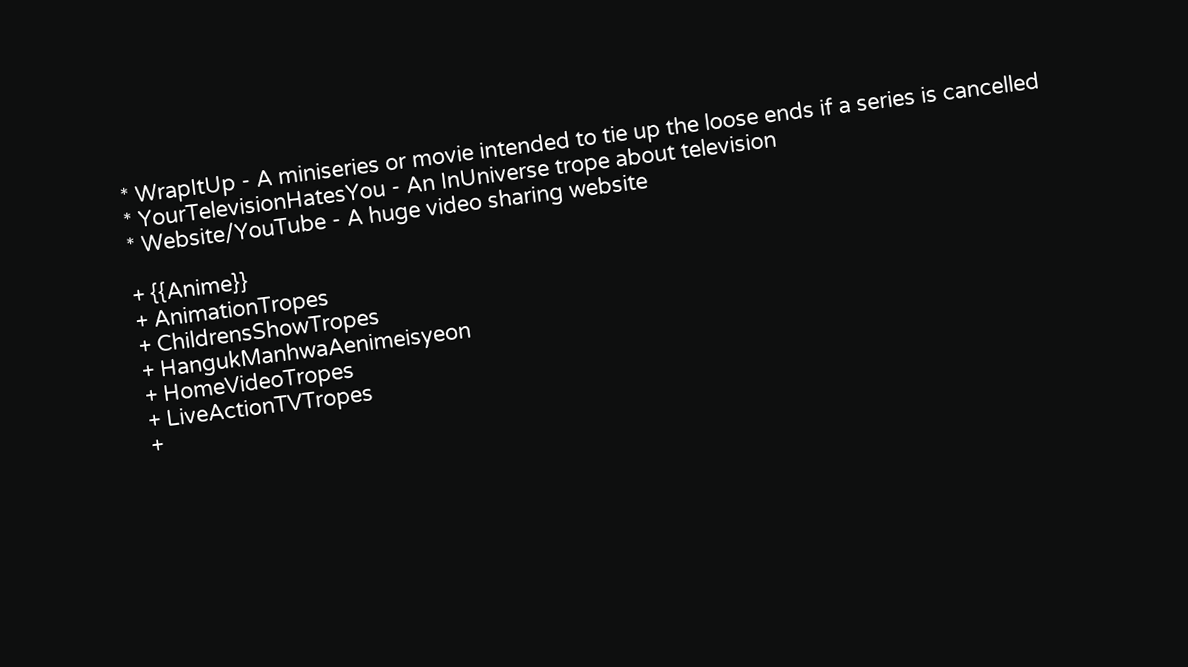* WrapItUp - A miniseries or movie intended to tie up the loose ends if a series is cancelled
* YourTelevisionHatesYou - An InUniverse trope about television
* Website/YouTube - A huge video sharing website

+ {{Anime}}
+ AnimationTropes
+ ChildrensShowTropes
+ HangukManhwaAenimeisyeon
+ HomeVideoTropes
+ LiveActionTVTropes
+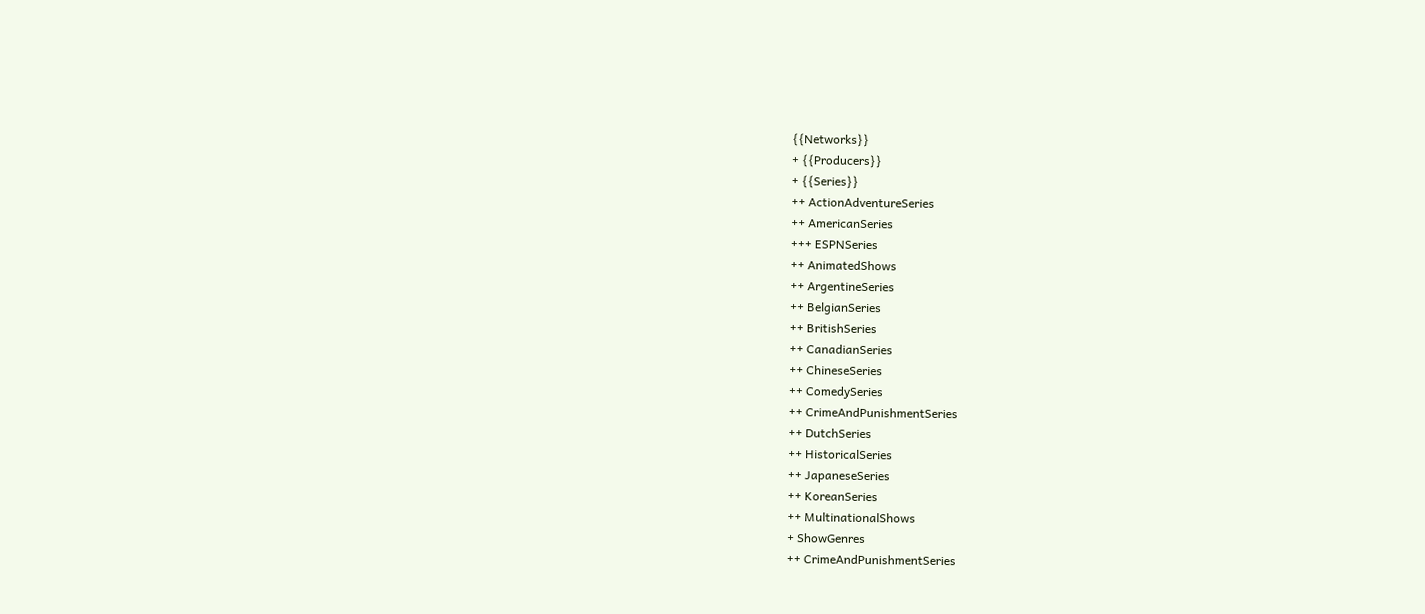{{Networks}}
+ {{Producers}}
+ {{Series}}
++ ActionAdventureSeries
++ AmericanSeries
+++ ESPNSeries
++ AnimatedShows
++ ArgentineSeries
++ BelgianSeries
++ BritishSeries
++ CanadianSeries
++ ChineseSeries
++ ComedySeries
++ CrimeAndPunishmentSeries
++ DutchSeries
++ HistoricalSeries
++ JapaneseSeries
++ KoreanSeries
++ MultinationalShows
+ ShowGenres
++ CrimeAndPunishmentSeries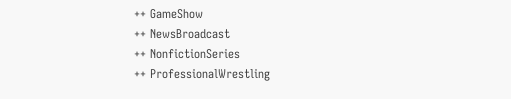++ GameShow
++ NewsBroadcast
++ NonfictionSeries
++ ProfessionalWrestling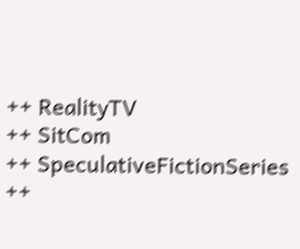++ RealityTV
++ SitCom
++ SpeculativeFictionSeries
++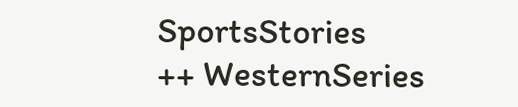SportsStories
++ WesternSeries